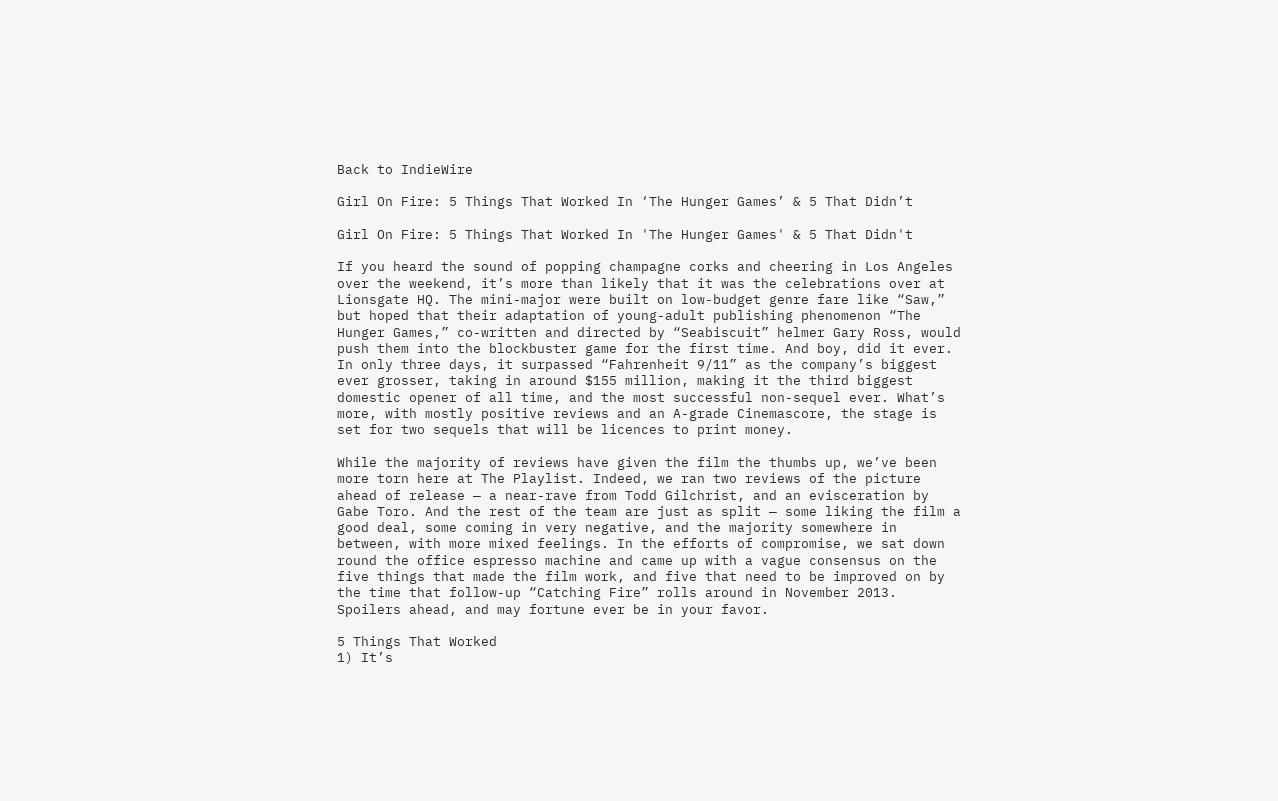Back to IndieWire

Girl On Fire: 5 Things That Worked In ‘The Hunger Games’ & 5 That Didn’t

Girl On Fire: 5 Things That Worked In 'The Hunger Games' & 5 That Didn't

If you heard the sound of popping champagne corks and cheering in Los Angeles over the weekend, it’s more than likely that it was the celebrations over at Lionsgate HQ. The mini-major were built on low-budget genre fare like “Saw,” but hoped that their adaptation of young-adult publishing phenomenon “The Hunger Games,” co-written and directed by “Seabiscuit” helmer Gary Ross, would push them into the blockbuster game for the first time. And boy, did it ever. In only three days, it surpassed “Fahrenheit 9/11” as the company’s biggest ever grosser, taking in around $155 million, making it the third biggest domestic opener of all time, and the most successful non-sequel ever. What’s more, with mostly positive reviews and an A-grade Cinemascore, the stage is set for two sequels that will be licences to print money.

While the majority of reviews have given the film the thumbs up, we’ve been more torn here at The Playlist. Indeed, we ran two reviews of the picture ahead of release — a near-rave from Todd Gilchrist, and an evisceration by Gabe Toro. And the rest of the team are just as split — some liking the film a good deal, some coming in very negative, and the majority somewhere in between, with more mixed feelings. In the efforts of compromise, we sat down round the office espresso machine and came up with a vague consensus on the five things that made the film work, and five that need to be improved on by the time that follow-up “Catching Fire” rolls around in November 2013. Spoilers ahead, and may fortune ever be in your favor.

5 Things That Worked
1) It’s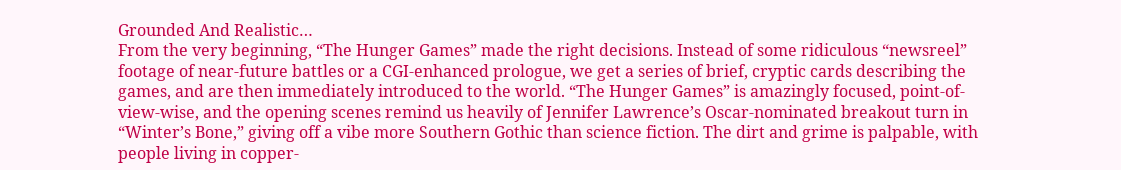Grounded And Realistic…
From the very beginning, “The Hunger Games” made the right decisions. Instead of some ridiculous “newsreel” footage of near-future battles or a CGI-enhanced prologue, we get a series of brief, cryptic cards describing the games, and are then immediately introduced to the world. “The Hunger Games” is amazingly focused, point-of-view-wise, and the opening scenes remind us heavily of Jennifer Lawrence’s Oscar-nominated breakout turn in “Winter’s Bone,” giving off a vibe more Southern Gothic than science fiction. The dirt and grime is palpable, with people living in copper-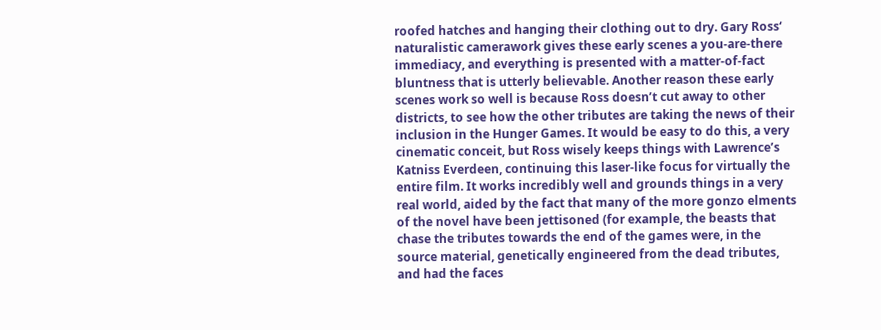roofed hatches and hanging their clothing out to dry. Gary Ross‘ naturalistic camerawork gives these early scenes a you-are-there immediacy, and everything is presented with a matter-of-fact bluntness that is utterly believable. Another reason these early scenes work so well is because Ross doesn’t cut away to other districts, to see how the other tributes are taking the news of their inclusion in the Hunger Games. It would be easy to do this, a very cinematic conceit, but Ross wisely keeps things with Lawrence’s Katniss Everdeen, continuing this laser-like focus for virtually the entire film. It works incredibly well and grounds things in a very real world, aided by the fact that many of the more gonzo elments of the novel have been jettisoned (for example, the beasts that chase the tributes towards the end of the games were, in the source material, genetically engineered from the dead tributes, and had the faces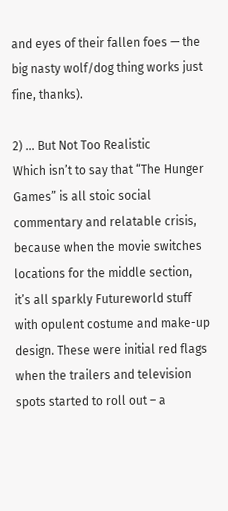and eyes of their fallen foes — the big nasty wolf/dog thing works just fine, thanks).

2) … But Not Too Realistic
Which isn’t to say that “The Hunger Games” is all stoic social commentary and relatable crisis, because when the movie switches locations for the middle section, it’s all sparkly Futureworld stuff with opulent costume and make-up design. These were initial red flags when the trailers and television spots started to roll out – a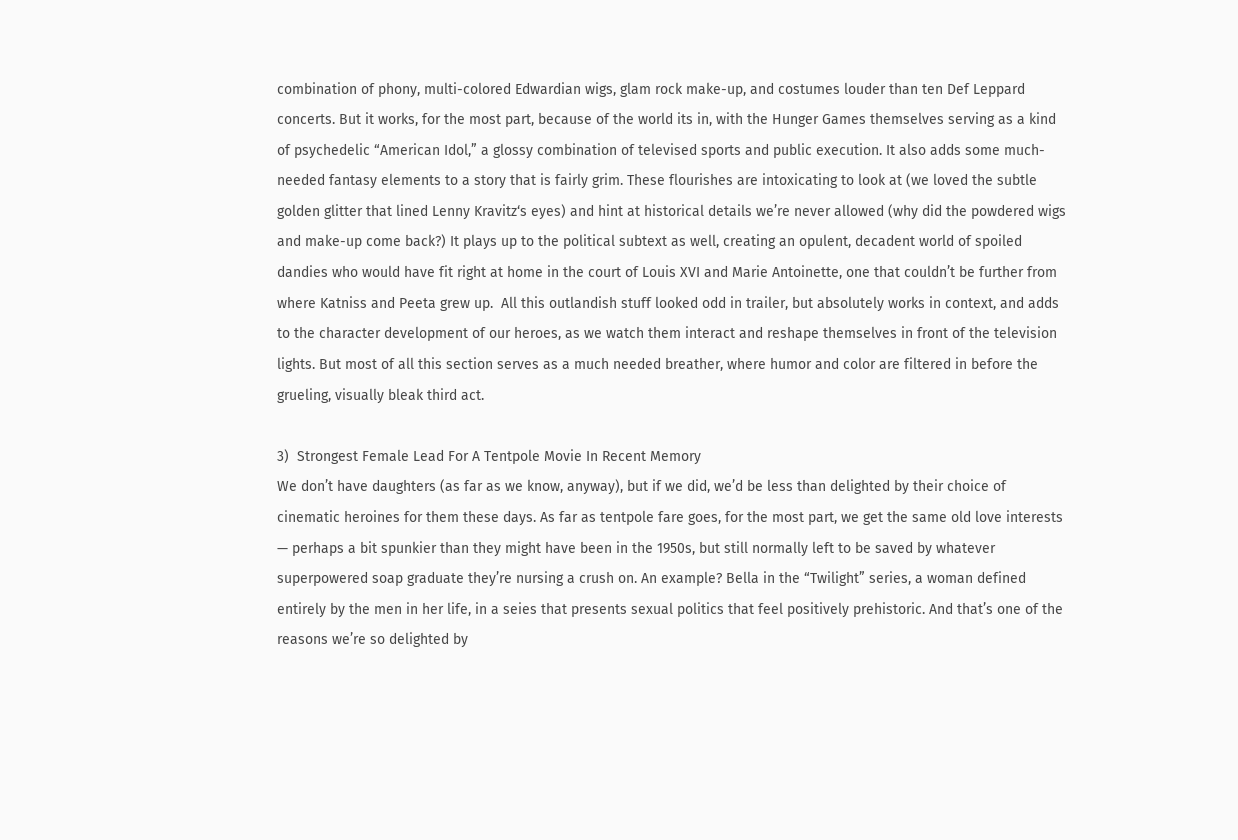combination of phony, multi-colored Edwardian wigs, glam rock make-up, and costumes louder than ten Def Leppard concerts. But it works, for the most part, because of the world its in, with the Hunger Games themselves serving as a kind of psychedelic “American Idol,” a glossy combination of televised sports and public execution. It also adds some much-needed fantasy elements to a story that is fairly grim. These flourishes are intoxicating to look at (we loved the subtle golden glitter that lined Lenny Kravitz‘s eyes) and hint at historical details we’re never allowed (why did the powdered wigs and make-up come back?) It plays up to the political subtext as well, creating an opulent, decadent world of spoiled dandies who would have fit right at home in the court of Louis XVI and Marie Antoinette, one that couldn’t be further from where Katniss and Peeta grew up.  All this outlandish stuff looked odd in trailer, but absolutely works in context, and adds to the character development of our heroes, as we watch them interact and reshape themselves in front of the television lights. But most of all this section serves as a much needed breather, where humor and color are filtered in before the grueling, visually bleak third act.

3)  Strongest Female Lead For A Tentpole Movie In Recent Memory
We don’t have daughters (as far as we know, anyway), but if we did, we’d be less than delighted by their choice of cinematic heroines for them these days. As far as tentpole fare goes, for the most part, we get the same old love interests — perhaps a bit spunkier than they might have been in the 1950s, but still normally left to be saved by whatever superpowered soap graduate they’re nursing a crush on. An example? Bella in the “Twilight” series, a woman defined entirely by the men in her life, in a seies that presents sexual politics that feel positively prehistoric. And that’s one of the reasons we’re so delighted by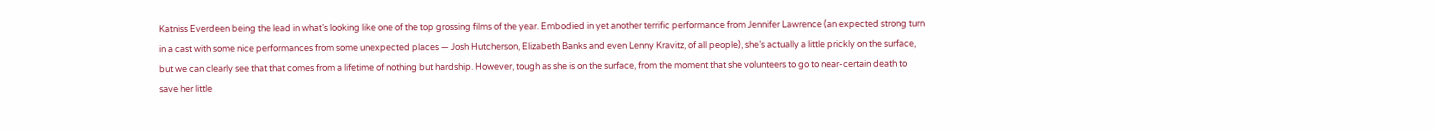Katniss Everdeen being the lead in what’s looking like one of the top grossing films of the year. Embodied in yet another terrific performance from Jennifer Lawrence (an expected strong turn in a cast with some nice performances from some unexpected places — Josh Hutcherson, Elizabeth Banks and even Lenny Kravitz, of all people), she’s actually a little prickly on the surface, but we can clearly see that that comes from a lifetime of nothing but hardship. However, tough as she is on the surface, from the moment that she volunteers to go to near-certain death to save her little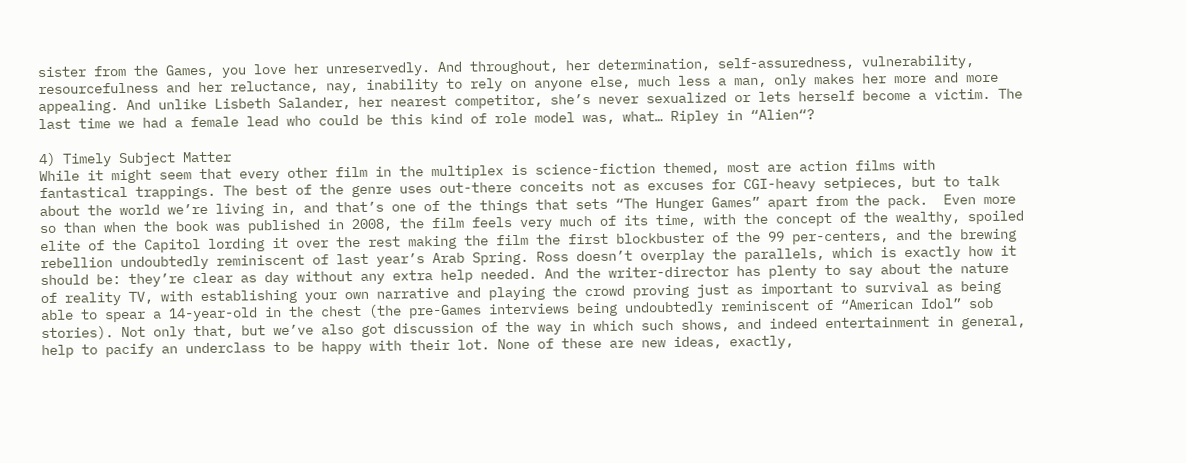sister from the Games, you love her unreservedly. And throughout, her determination, self-assuredness, vulnerability, resourcefulness and her reluctance, nay, inability to rely on anyone else, much less a man, only makes her more and more appealing. And unlike Lisbeth Salander, her nearest competitor, she’s never sexualized or lets herself become a victim. The last time we had a female lead who could be this kind of role model was, what… Ripley in “Alien“?

4) Timely Subject Matter
While it might seem that every other film in the multiplex is science-fiction themed, most are action films with fantastical trappings. The best of the genre uses out-there conceits not as excuses for CGI-heavy setpieces, but to talk about the world we’re living in, and that’s one of the things that sets “The Hunger Games” apart from the pack.  Even more so than when the book was published in 2008, the film feels very much of its time, with the concept of the wealthy, spoiled elite of the Capitol lording it over the rest making the film the first blockbuster of the 99 per-centers, and the brewing rebellion undoubtedly reminiscent of last year’s Arab Spring. Ross doesn’t overplay the parallels, which is exactly how it should be: they’re clear as day without any extra help needed. And the writer-director has plenty to say about the nature of reality TV, with establishing your own narrative and playing the crowd proving just as important to survival as being able to spear a 14-year-old in the chest (the pre-Games interviews being undoubtedly reminiscent of “American Idol” sob stories). Not only that, but we’ve also got discussion of the way in which such shows, and indeed entertainment in general, help to pacify an underclass to be happy with their lot. None of these are new ideas, exactly,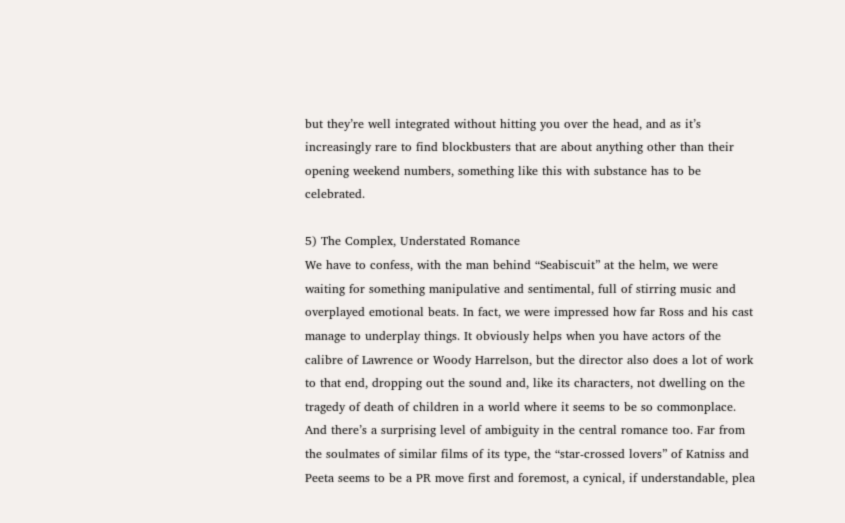but they’re well integrated without hitting you over the head, and as it’s increasingly rare to find blockbusters that are about anything other than their opening weekend numbers, something like this with substance has to be celebrated.

5) The Complex, Understated Romance
We have to confess, with the man behind “Seabiscuit” at the helm, we were waiting for something manipulative and sentimental, full of stirring music and overplayed emotional beats. In fact, we were impressed how far Ross and his cast manage to underplay things. It obviously helps when you have actors of the calibre of Lawrence or Woody Harrelson, but the director also does a lot of work to that end, dropping out the sound and, like its characters, not dwelling on the tragedy of death of children in a world where it seems to be so commonplace. And there’s a surprising level of ambiguity in the central romance too. Far from the soulmates of similar films of its type, the “star-crossed lovers” of Katniss and Peeta seems to be a PR move first and foremost, a cynical, if understandable, plea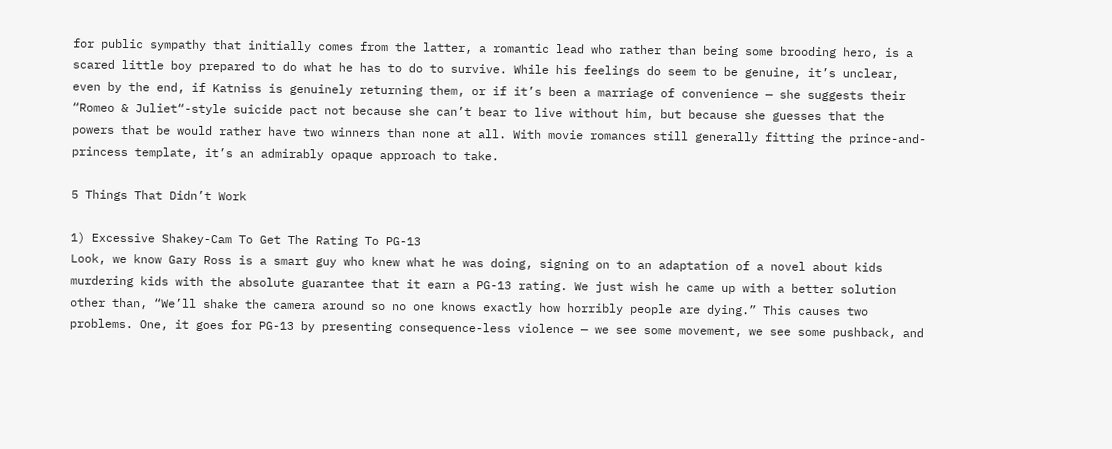for public sympathy that initially comes from the latter, a romantic lead who rather than being some brooding hero, is a scared little boy prepared to do what he has to do to survive. While his feelings do seem to be genuine, it’s unclear, even by the end, if Katniss is genuinely returning them, or if it’s been a marriage of convenience — she suggests their “Romeo & Juliet“-style suicide pact not because she can’t bear to live without him, but because she guesses that the powers that be would rather have two winners than none at all. With movie romances still generally fitting the prince-and-princess template, it’s an admirably opaque approach to take.

5 Things That Didn’t Work

1) Excessive Shakey-Cam To Get The Rating To PG-13
Look, we know Gary Ross is a smart guy who knew what he was doing, signing on to an adaptation of a novel about kids murdering kids with the absolute guarantee that it earn a PG-13 rating. We just wish he came up with a better solution other than, “We’ll shake the camera around so no one knows exactly how horribly people are dying.” This causes two problems. One, it goes for PG-13 by presenting consequence-less violence — we see some movement, we see some pushback, and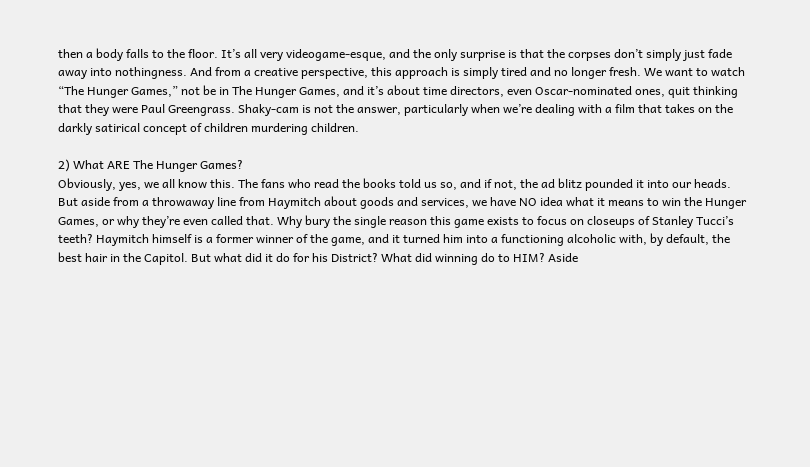then a body falls to the floor. It’s all very videogame-esque, and the only surprise is that the corpses don’t simply just fade away into nothingness. And from a creative perspective, this approach is simply tired and no longer fresh. We want to watch “The Hunger Games,” not be in The Hunger Games, and it’s about time directors, even Oscar-nominated ones, quit thinking that they were Paul Greengrass. Shaky-cam is not the answer, particularly when we’re dealing with a film that takes on the darkly satirical concept of children murdering children.

2) What ARE The Hunger Games?
Obviously, yes, we all know this. The fans who read the books told us so, and if not, the ad blitz pounded it into our heads. But aside from a throwaway line from Haymitch about goods and services, we have NO idea what it means to win the Hunger Games, or why they’re even called that. Why bury the single reason this game exists to focus on closeups of Stanley Tucci’s teeth? Haymitch himself is a former winner of the game, and it turned him into a functioning alcoholic with, by default, the best hair in the Capitol. But what did it do for his District? What did winning do to HIM? Aside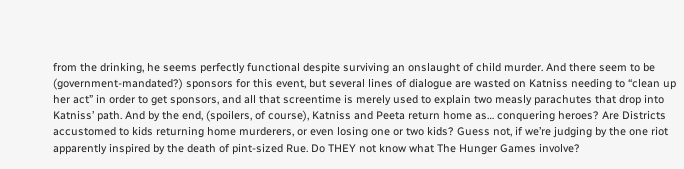from the drinking, he seems perfectly functional despite surviving an onslaught of child murder. And there seem to be (government-mandated?) sponsors for this event, but several lines of dialogue are wasted on Katniss needing to “clean up her act” in order to get sponsors, and all that screentime is merely used to explain two measly parachutes that drop into Katniss’ path. And by the end, (spoilers, of course), Katniss and Peeta return home as… conquering heroes? Are Districts accustomed to kids returning home murderers, or even losing one or two kids? Guess not, if we’re judging by the one riot apparently inspired by the death of pint-sized Rue. Do THEY not know what The Hunger Games involve?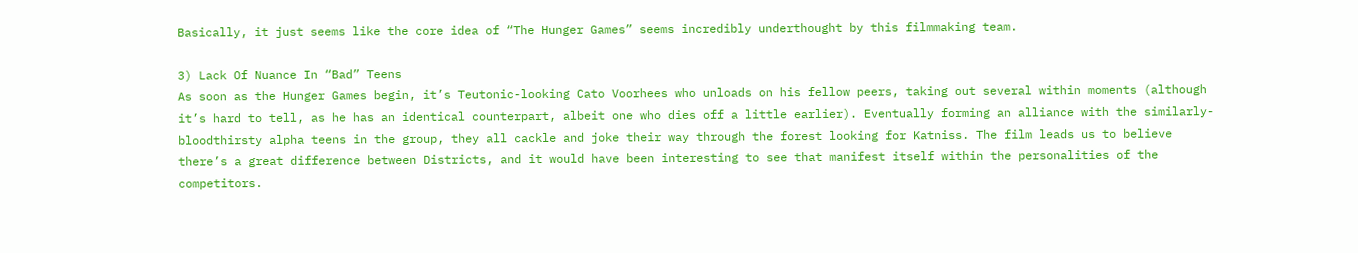Basically, it just seems like the core idea of “The Hunger Games” seems incredibly underthought by this filmmaking team.

3) Lack Of Nuance In “Bad” Teens
As soon as the Hunger Games begin, it’s Teutonic-looking Cato Voorhees who unloads on his fellow peers, taking out several within moments (although it’s hard to tell, as he has an identical counterpart, albeit one who dies off a little earlier). Eventually forming an alliance with the similarly-bloodthirsty alpha teens in the group, they all cackle and joke their way through the forest looking for Katniss. The film leads us to believe there’s a great difference between Districts, and it would have been interesting to see that manifest itself within the personalities of the competitors.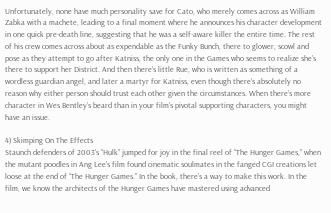Unfortunately, none have much personality save for Cato, who merely comes across as William Zabka with a machete, leading to a final moment where he announces his character development in one quick pre-death line, suggesting that he was a self-aware killer the entire time. The rest of his crew comes across about as expendable as the Funky Bunch, there to glower, scowl and pose as they attempt to go after Katniss, the only one in the Games who seems to realize she’s there to support her District. And then there’s little Rue, who is written as something of a wordless guardian angel, and later a martyr for Katniss, even though there’s absolutely no reason why either person should trust each other given the circumstances. When there’s more character in Wes Bentley’s beard than in your film’s pivotal supporting characters, you might have an issue.

4) Skimping On The Effects
Staunch defenders of 2003’s “Hulk” jumped for joy in the final reel of “The Hunger Games,” when the mutant poodles in Ang Lee’s film found cinematic soulmates in the fanged CGI creations let loose at the end of “The Hunger Games.” In the book, there’s a way to make this work. In the film, we know the architects of the Hunger Games have mastered using advanced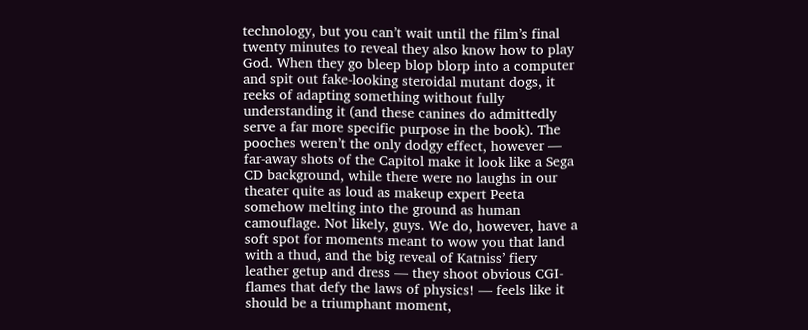technology, but you can’t wait until the film’s final twenty minutes to reveal they also know how to play God. When they go bleep blop blorp into a computer and spit out fake-looking steroidal mutant dogs, it reeks of adapting something without fully understanding it (and these canines do admittedly serve a far more specific purpose in the book). The pooches weren’t the only dodgy effect, however — far-away shots of the Capitol make it look like a Sega CD background, while there were no laughs in our theater quite as loud as makeup expert Peeta somehow melting into the ground as human camouflage. Not likely, guys. We do, however, have a soft spot for moments meant to wow you that land with a thud, and the big reveal of Katniss’ fiery leather getup and dress — they shoot obvious CGI-flames that defy the laws of physics! — feels like it should be a triumphant moment,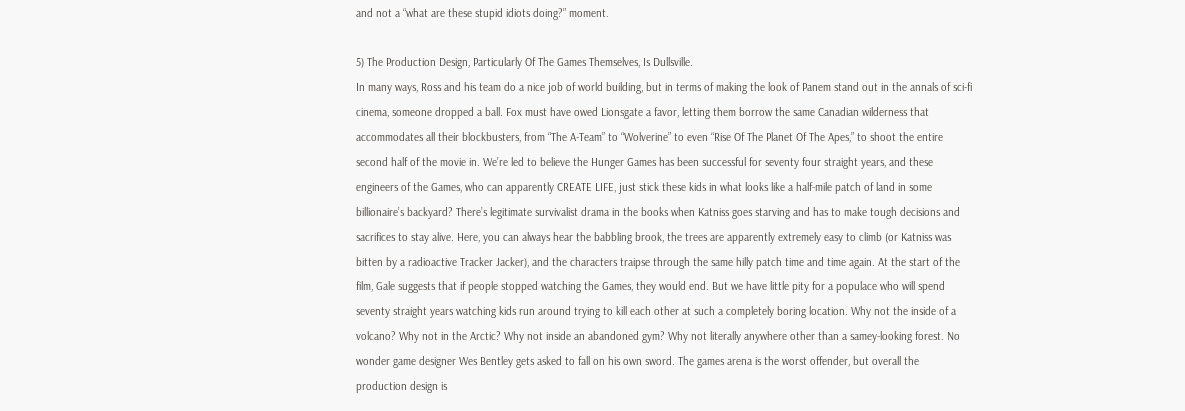and not a “what are these stupid idiots doing?” moment.

5) The Production Design, Particularly Of The Games Themselves, Is Dullsville.
In many ways, Ross and his team do a nice job of world building, but in terms of making the look of Panem stand out in the annals of sci-fi cinema, someone dropped a ball. Fox must have owed Lionsgate a favor, letting them borrow the same Canadian wilderness that accommodates all their blockbusters, from “The A-Team” to “Wolverine” to even “Rise Of The Planet Of The Apes,” to shoot the entire second half of the movie in. We’re led to believe the Hunger Games has been successful for seventy four straight years, and these engineers of the Games, who can apparently CREATE LIFE, just stick these kids in what looks like a half-mile patch of land in some billionaire’s backyard? There’s legitimate survivalist drama in the books when Katniss goes starving and has to make tough decisions and sacrifices to stay alive. Here, you can always hear the babbling brook, the trees are apparently extremely easy to climb (or Katniss was bitten by a radioactive Tracker Jacker), and the characters traipse through the same hilly patch time and time again. At the start of the film, Gale suggests that if people stopped watching the Games, they would end. But we have little pity for a populace who will spend seventy straight years watching kids run around trying to kill each other at such a completely boring location. Why not the inside of a volcano? Why not in the Arctic? Why not inside an abandoned gym? Why not literally anywhere other than a samey-looking forest. No wonder game designer Wes Bentley gets asked to fall on his own sword. The games arena is the worst offender, but overall the production design is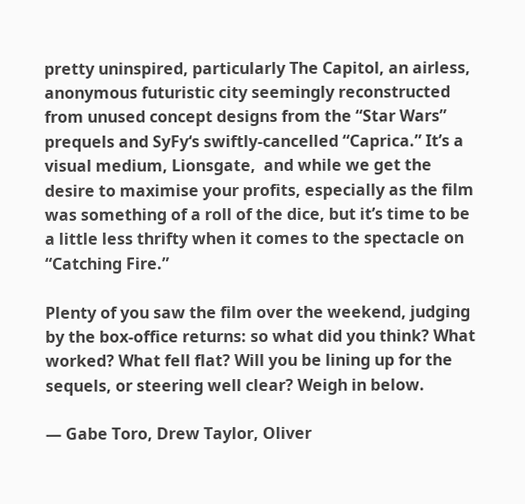pretty uninspired, particularly The Capitol, an airless, anonymous futuristic city seemingly reconstructed from unused concept designs from the “Star Wars” prequels and SyFy‘s swiftly-cancelled “Caprica.” It’s a visual medium, Lionsgate,  and while we get the desire to maximise your profits, especially as the film was something of a roll of the dice, but it’s time to be a little less thrifty when it comes to the spectacle on “Catching Fire.”

Plenty of you saw the film over the weekend, judging by the box-office returns: so what did you think? What worked? What fell flat? Will you be lining up for the sequels, or steering well clear? Weigh in below.

— Gabe Toro, Drew Taylor, Oliver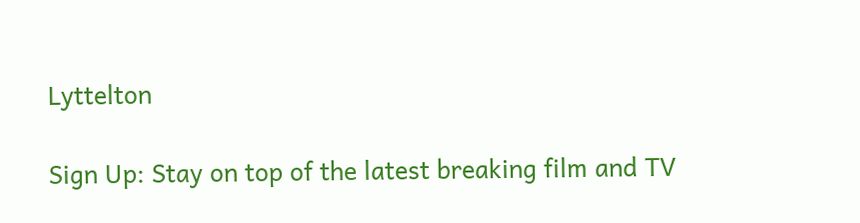Lyttelton

Sign Up: Stay on top of the latest breaking film and TV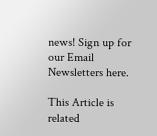news! Sign up for our Email Newsletters here.

This Article is related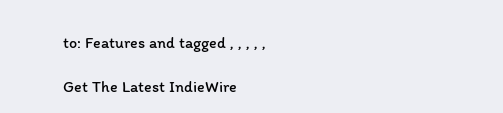to: Features and tagged , , , , ,

Get The Latest IndieWire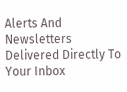Alerts And Newsletters Delivered Directly To Your Inbox